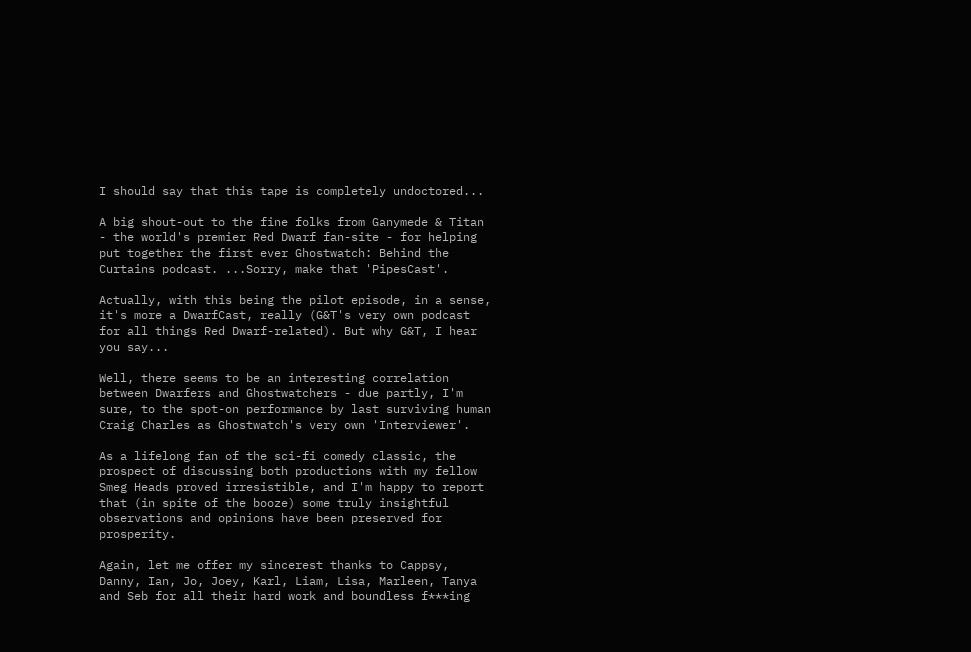I should say that this tape is completely undoctored...

A big shout-out to the fine folks from Ganymede & Titan - the world's premier Red Dwarf fan-site - for helping put together the first ever Ghostwatch: Behind the Curtains podcast. ...Sorry, make that 'PipesCast'.

Actually, with this being the pilot episode, in a sense, it's more a DwarfCast, really (G&T's very own podcast for all things Red Dwarf-related). But why G&T, I hear you say...

Well, there seems to be an interesting correlation between Dwarfers and Ghostwatchers - due partly, I'm sure, to the spot-on performance by last surviving human Craig Charles as Ghostwatch's very own 'Interviewer'.

As a lifelong fan of the sci-fi comedy classic, the prospect of discussing both productions with my fellow Smeg Heads proved irresistible, and I'm happy to report that (in spite of the booze) some truly insightful observations and opinions have been preserved for prosperity.

Again, let me offer my sincerest thanks to Cappsy, Danny, Ian, Jo, Joey, Karl, Liam, Lisa, Marleen, Tanya and Seb for all their hard work and boundless f***ing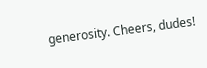generosity. Cheers, dudes!